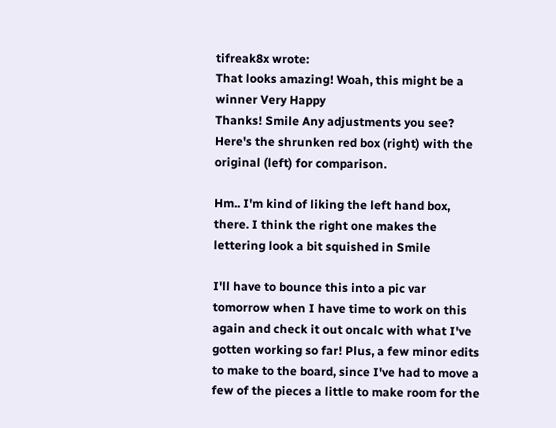tifreak8x wrote:
That looks amazing! Woah, this might be a winner Very Happy
Thanks! Smile Any adjustments you see? Here's the shrunken red box (right) with the original (left) for comparison.

Hm.. I'm kind of liking the left hand box, there. I think the right one makes the lettering look a bit squished in Smile

I'll have to bounce this into a pic var tomorrow when I have time to work on this again and check it out oncalc with what I've gotten working so far! Plus, a few minor edits to make to the board, since I've had to move a few of the pieces a little to make room for the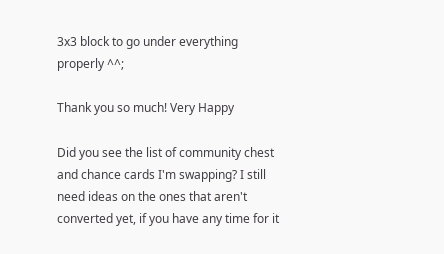3x3 block to go under everything properly ^^;

Thank you so much! Very Happy

Did you see the list of community chest and chance cards I'm swapping? I still need ideas on the ones that aren't converted yet, if you have any time for it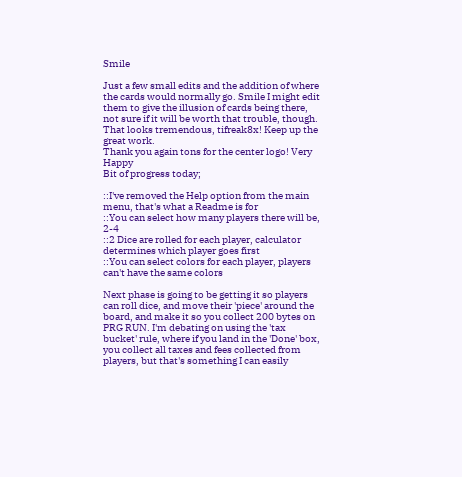Smile

Just a few small edits and the addition of where the cards would normally go. Smile I might edit them to give the illusion of cards being there, not sure if it will be worth that trouble, though.
That looks tremendous, tifreak8x! Keep up the great work.
Thank you again tons for the center logo! Very Happy
Bit of progress today;

::I've removed the Help option from the main menu, that's what a Readme is for
::You can select how many players there will be, 2-4
::2 Dice are rolled for each player, calculator determines which player goes first
::You can select colors for each player, players can't have the same colors

Next phase is going to be getting it so players can roll dice, and move their 'piece' around the board, and make it so you collect 200 bytes on PRG RUN. I'm debating on using the 'tax bucket' rule, where if you land in the 'Done' box, you collect all taxes and fees collected from players, but that's something I can easily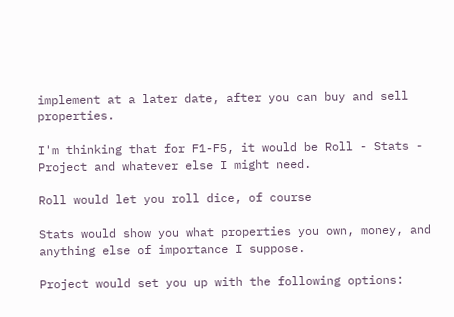implement at a later date, after you can buy and sell properties.

I'm thinking that for F1-F5, it would be Roll - Stats - Project and whatever else I might need.

Roll would let you roll dice, of course

Stats would show you what properties you own, money, and anything else of importance I suppose.

Project would set you up with the following options: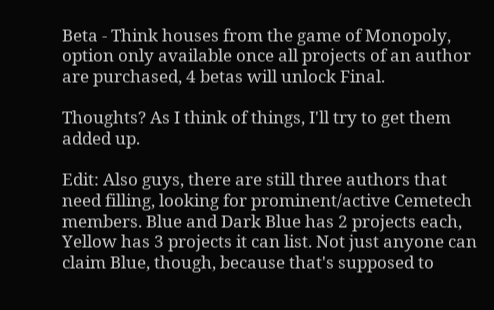Beta - Think houses from the game of Monopoly, option only available once all projects of an author are purchased, 4 betas will unlock Final.

Thoughts? As I think of things, I'll try to get them added up.

Edit: Also guys, there are still three authors that need filling, looking for prominent/active Cemetech members. Blue and Dark Blue has 2 projects each, Yellow has 3 projects it can list. Not just anyone can claim Blue, though, because that's supposed to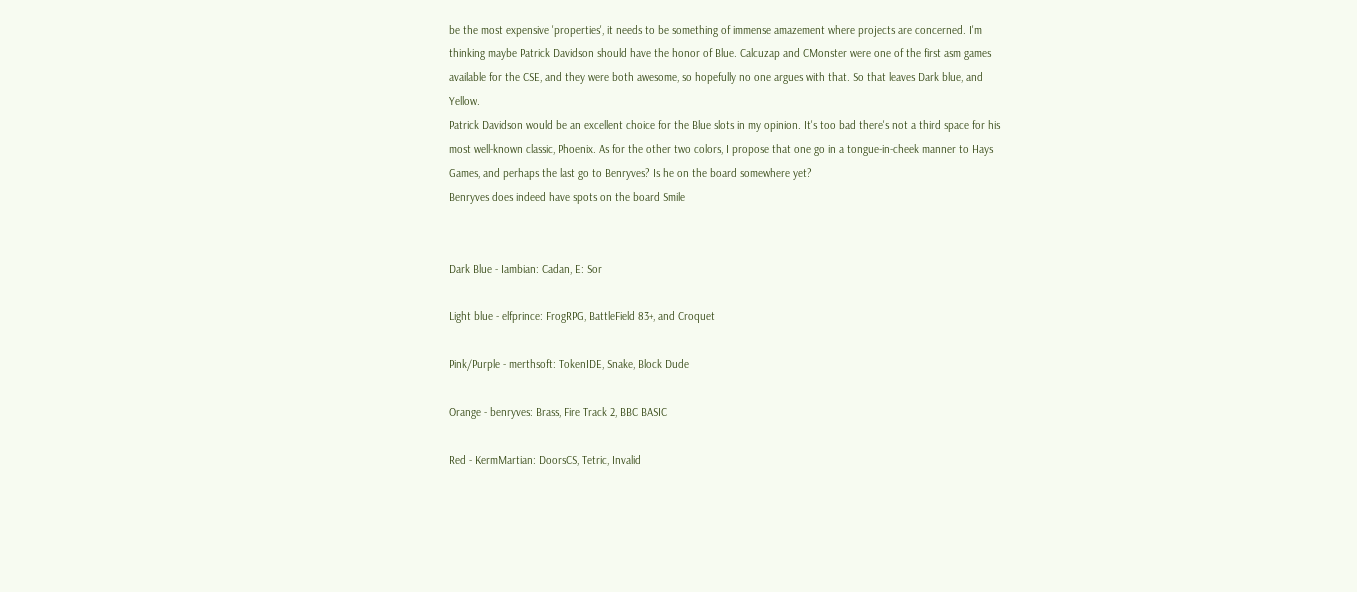be the most expensive 'properties', it needs to be something of immense amazement where projects are concerned. I'm thinking maybe Patrick Davidson should have the honor of Blue. Calcuzap and CMonster were one of the first asm games available for the CSE, and they were both awesome, so hopefully no one argues with that. So that leaves Dark blue, and Yellow.
Patrick Davidson would be an excellent choice for the Blue slots in my opinion. It's too bad there's not a third space for his most well-known classic, Phoenix. As for the other two colors, I propose that one go in a tongue-in-cheek manner to Hays Games, and perhaps the last go to Benryves? Is he on the board somewhere yet?
Benryves does indeed have spots on the board Smile


Dark Blue - Iambian: Cadan, E: Sor

Light blue - elfprince: FrogRPG, BattleField 83+, and Croquet

Pink/Purple - merthsoft: TokenIDE, Snake, Block Dude

Orange - benryves: Brass, Fire Track 2, BBC BASIC

Red - KermMartian: DoorsCS, Tetric, Invalid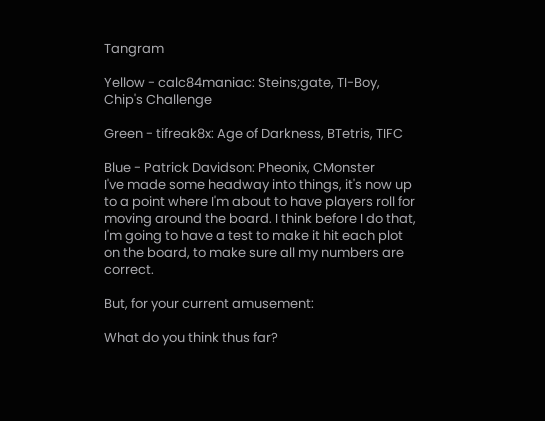Tangram

Yellow - calc84maniac: Steins;gate, TI-Boy, Chip's Challenge

Green - tifreak8x: Age of Darkness, BTetris, TIFC

Blue - Patrick Davidson: Pheonix, CMonster
I've made some headway into things, it's now up to a point where I'm about to have players roll for moving around the board. I think before I do that, I'm going to have a test to make it hit each plot on the board, to make sure all my numbers are correct.

But, for your current amusement:

What do you think thus far?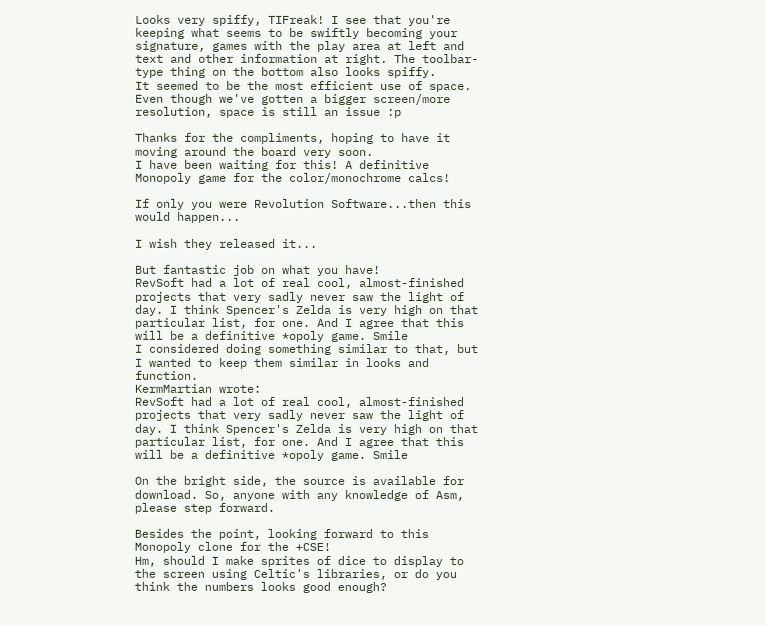Looks very spiffy, TIFreak! I see that you're keeping what seems to be swiftly becoming your signature, games with the play area at left and text and other information at right. The toolbar-type thing on the bottom also looks spiffy.
It seemed to be the most efficient use of space. Even though we've gotten a bigger screen/more resolution, space is still an issue :p

Thanks for the compliments, hoping to have it moving around the board very soon.
I have been waiting for this! A definitive Monopoly game for the color/monochrome calcs!

If only you were Revolution Software...then this would happen...

I wish they released it...

But fantastic job on what you have!
RevSoft had a lot of real cool, almost-finished projects that very sadly never saw the light of day. I think Spencer's Zelda is very high on that particular list, for one. And I agree that this will be a definitive *opoly game. Smile
I considered doing something similar to that, but I wanted to keep them similar in looks and function.
KermMartian wrote:
RevSoft had a lot of real cool, almost-finished projects that very sadly never saw the light of day. I think Spencer's Zelda is very high on that particular list, for one. And I agree that this will be a definitive *opoly game. Smile

On the bright side, the source is available for download. So, anyone with any knowledge of Asm, please step forward.

Besides the point, looking forward to this Monopoly clone for the +CSE!
Hm, should I make sprites of dice to display to the screen using Celtic's libraries, or do you think the numbers looks good enough?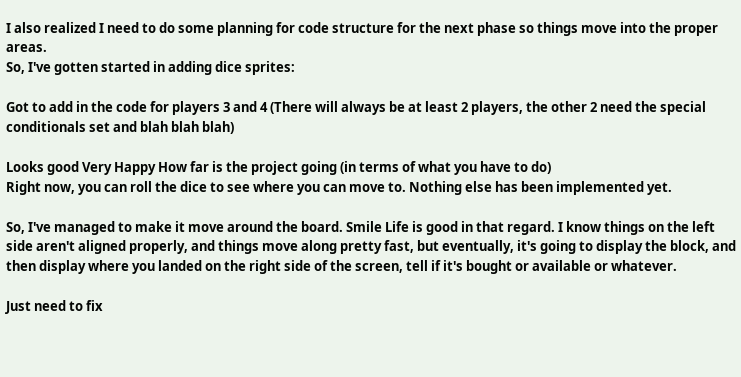I also realized I need to do some planning for code structure for the next phase so things move into the proper areas.
So, I've gotten started in adding dice sprites:

Got to add in the code for players 3 and 4 (There will always be at least 2 players, the other 2 need the special conditionals set and blah blah blah)

Looks good Very Happy How far is the project going (in terms of what you have to do)
Right now, you can roll the dice to see where you can move to. Nothing else has been implemented yet.

So, I've managed to make it move around the board. Smile Life is good in that regard. I know things on the left side aren't aligned properly, and things move along pretty fast, but eventually, it's going to display the block, and then display where you landed on the right side of the screen, tell if it's bought or available or whatever.

Just need to fix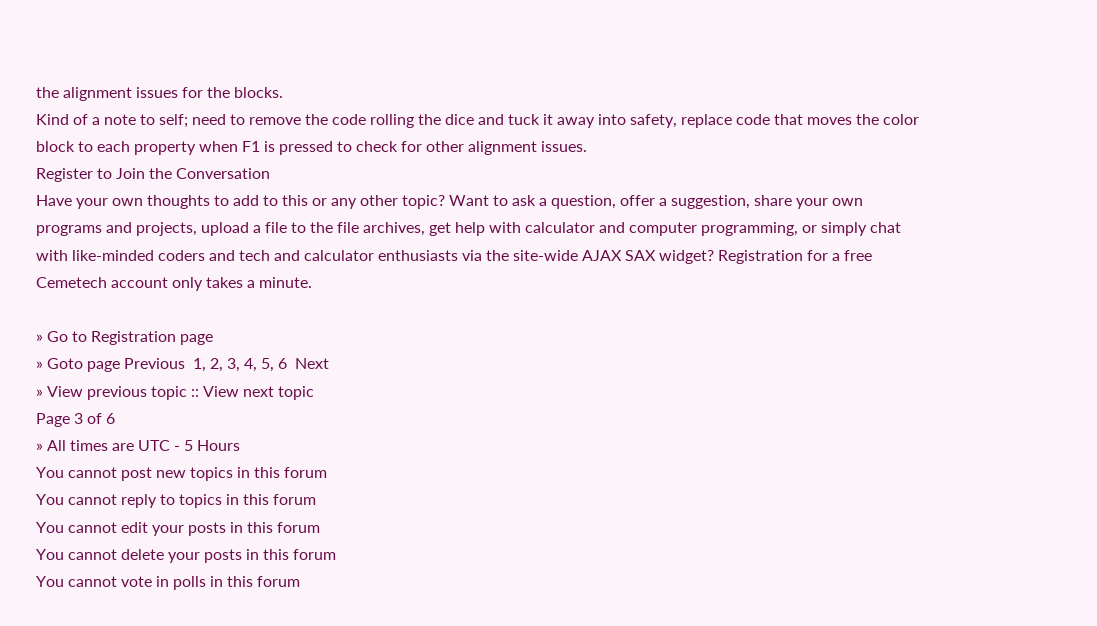the alignment issues for the blocks.
Kind of a note to self; need to remove the code rolling the dice and tuck it away into safety, replace code that moves the color block to each property when F1 is pressed to check for other alignment issues.
Register to Join the Conversation
Have your own thoughts to add to this or any other topic? Want to ask a question, offer a suggestion, share your own programs and projects, upload a file to the file archives, get help with calculator and computer programming, or simply chat with like-minded coders and tech and calculator enthusiasts via the site-wide AJAX SAX widget? Registration for a free Cemetech account only takes a minute.

» Go to Registration page
» Goto page Previous  1, 2, 3, 4, 5, 6  Next
» View previous topic :: View next topic
Page 3 of 6
» All times are UTC - 5 Hours
You cannot post new topics in this forum
You cannot reply to topics in this forum
You cannot edit your posts in this forum
You cannot delete your posts in this forum
You cannot vote in polls in this forum